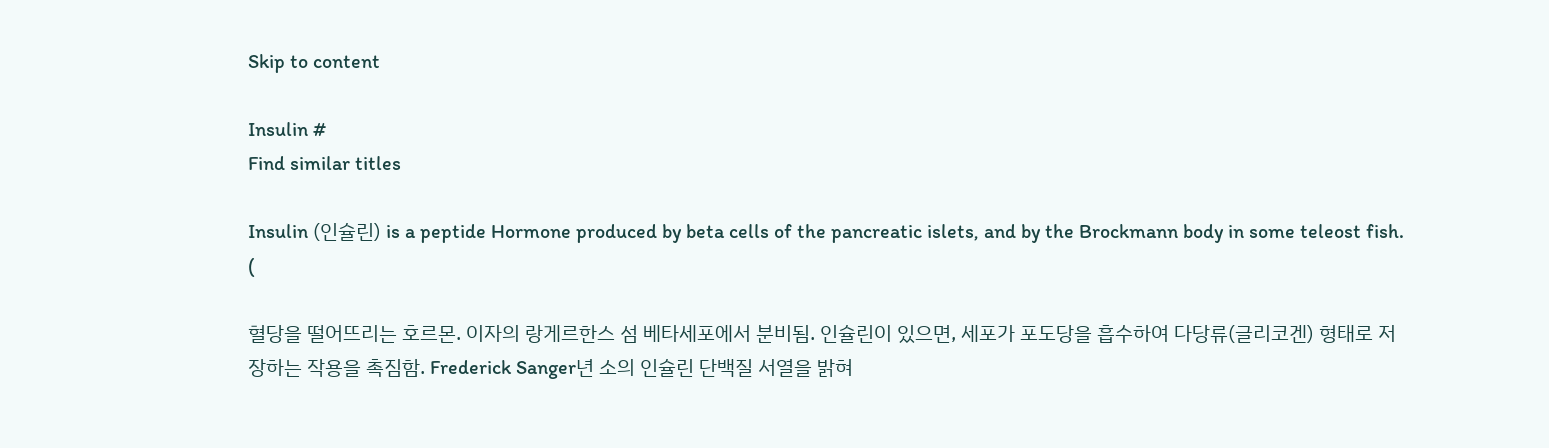Skip to content

Insulin #
Find similar titles

Insulin (인슐린) is a peptide Hormone produced by beta cells of the pancreatic islets, and by the Brockmann body in some teleost fish. (

혈당을 떨어뜨리는 호르몬. 이자의 랑게르한스 섬 베타세포에서 분비됨. 인슐린이 있으면, 세포가 포도당을 흡수하여 다당류(글리코겐) 형태로 저장하는 작용을 촉짐함. Frederick Sanger년 소의 인슐린 단백질 서열을 밝혀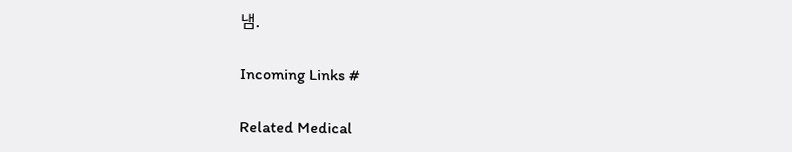냄.

Incoming Links #

Related Medical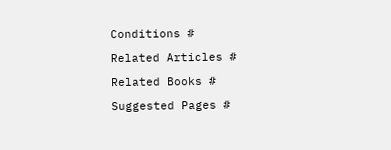Conditions #

Related Articles #

Related Books #

Suggested Pages #